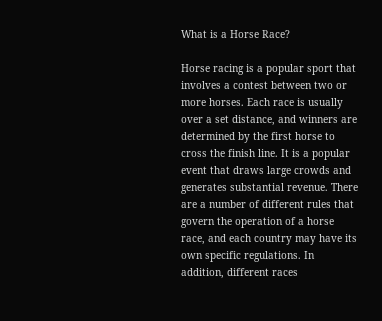What is a Horse Race?

Horse racing is a popular sport that involves a contest between two or more horses. Each race is usually over a set distance, and winners are determined by the first horse to cross the finish line. It is a popular event that draws large crowds and generates substantial revenue. There are a number of different rules that govern the operation of a horse race, and each country may have its own specific regulations. In addition, different races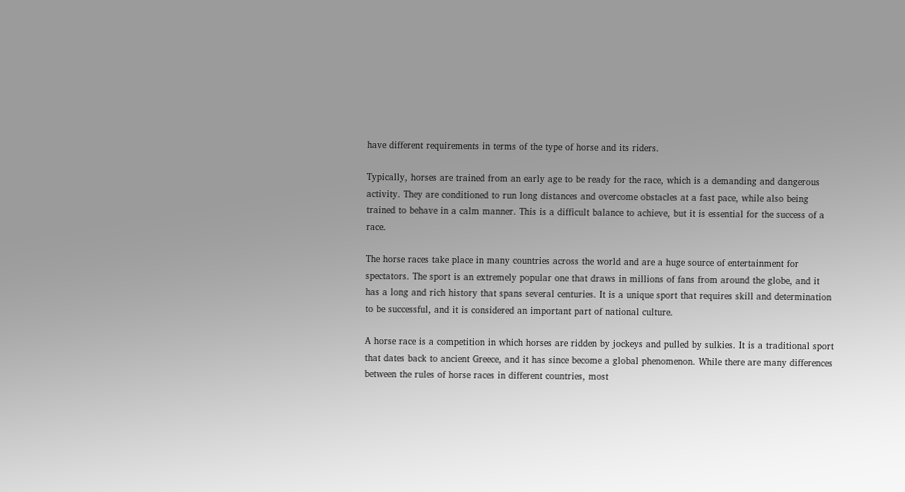have different requirements in terms of the type of horse and its riders.

Typically, horses are trained from an early age to be ready for the race, which is a demanding and dangerous activity. They are conditioned to run long distances and overcome obstacles at a fast pace, while also being trained to behave in a calm manner. This is a difficult balance to achieve, but it is essential for the success of a race.

The horse races take place in many countries across the world and are a huge source of entertainment for spectators. The sport is an extremely popular one that draws in millions of fans from around the globe, and it has a long and rich history that spans several centuries. It is a unique sport that requires skill and determination to be successful, and it is considered an important part of national culture.

A horse race is a competition in which horses are ridden by jockeys and pulled by sulkies. It is a traditional sport that dates back to ancient Greece, and it has since become a global phenomenon. While there are many differences between the rules of horse races in different countries, most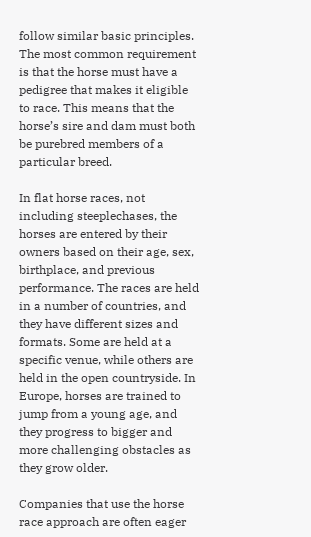follow similar basic principles. The most common requirement is that the horse must have a pedigree that makes it eligible to race. This means that the horse’s sire and dam must both be purebred members of a particular breed.

In flat horse races, not including steeplechases, the horses are entered by their owners based on their age, sex, birthplace, and previous performance. The races are held in a number of countries, and they have different sizes and formats. Some are held at a specific venue, while others are held in the open countryside. In Europe, horses are trained to jump from a young age, and they progress to bigger and more challenging obstacles as they grow older.

Companies that use the horse race approach are often eager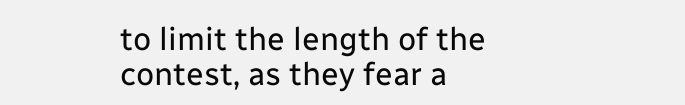to limit the length of the contest, as they fear a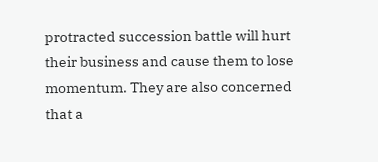protracted succession battle will hurt their business and cause them to lose momentum. They are also concerned that a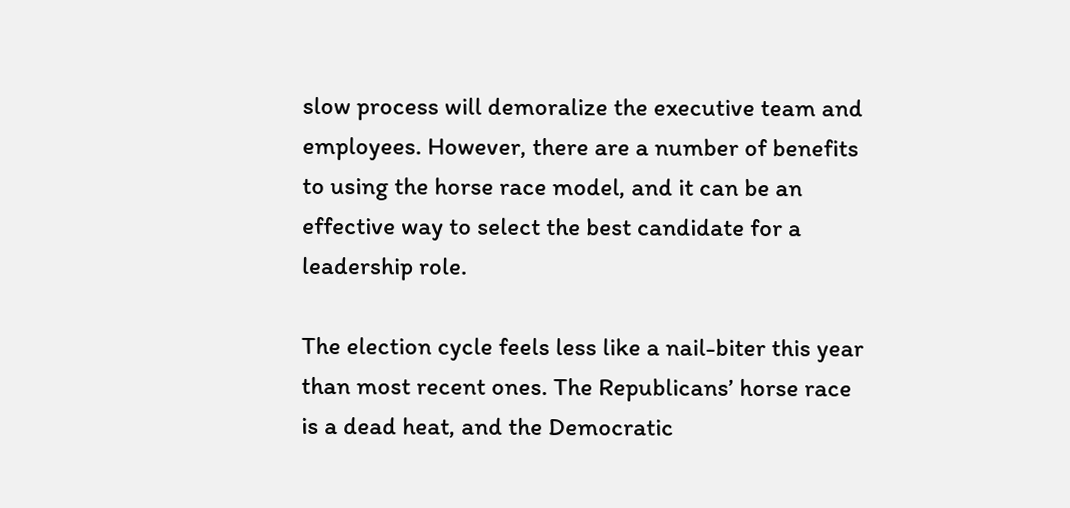slow process will demoralize the executive team and employees. However, there are a number of benefits to using the horse race model, and it can be an effective way to select the best candidate for a leadership role.

The election cycle feels less like a nail-biter this year than most recent ones. The Republicans’ horse race is a dead heat, and the Democratic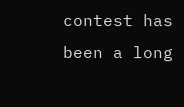contest has been a long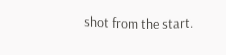shot from the start.